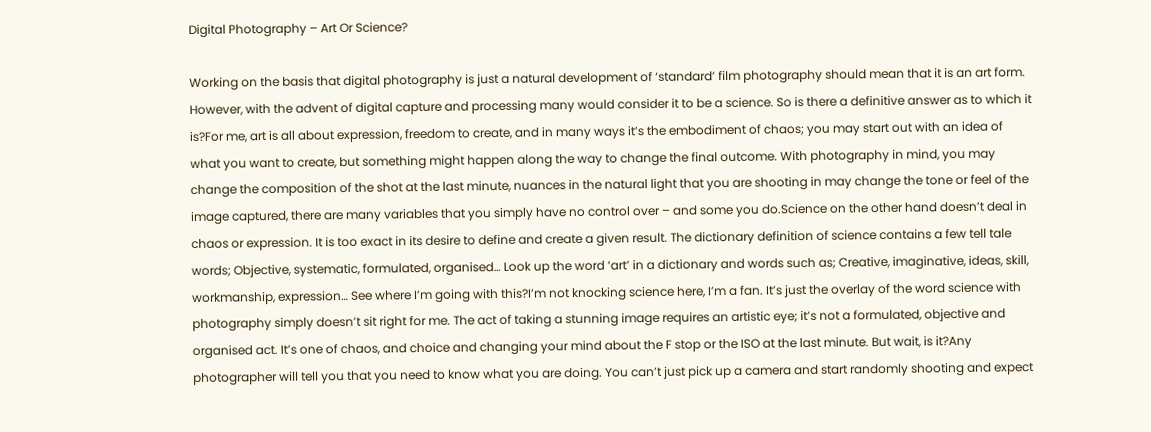Digital Photography – Art Or Science?

Working on the basis that digital photography is just a natural development of ‘standard’ film photography should mean that it is an art form. However, with the advent of digital capture and processing many would consider it to be a science. So is there a definitive answer as to which it is?For me, art is all about expression, freedom to create, and in many ways it’s the embodiment of chaos; you may start out with an idea of what you want to create, but something might happen along the way to change the final outcome. With photography in mind, you may change the composition of the shot at the last minute, nuances in the natural light that you are shooting in may change the tone or feel of the image captured, there are many variables that you simply have no control over – and some you do.Science on the other hand doesn’t deal in chaos or expression. It is too exact in its desire to define and create a given result. The dictionary definition of science contains a few tell tale words; Objective, systematic, formulated, organised… Look up the word ‘art’ in a dictionary and words such as; Creative, imaginative, ideas, skill, workmanship, expression… See where I’m going with this?I’m not knocking science here, I’m a fan. It’s just the overlay of the word science with photography simply doesn’t sit right for me. The act of taking a stunning image requires an artistic eye; it’s not a formulated, objective and organised act. It’s one of chaos, and choice and changing your mind about the F stop or the ISO at the last minute. But wait, is it?Any photographer will tell you that you need to know what you are doing. You can’t just pick up a camera and start randomly shooting and expect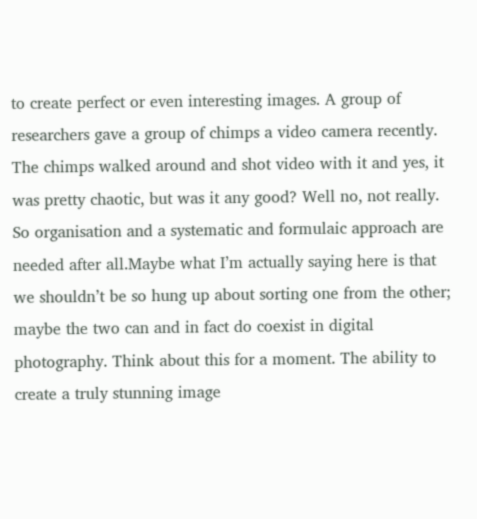to create perfect or even interesting images. A group of researchers gave a group of chimps a video camera recently. The chimps walked around and shot video with it and yes, it was pretty chaotic, but was it any good? Well no, not really. So organisation and a systematic and formulaic approach are needed after all.Maybe what I’m actually saying here is that we shouldn’t be so hung up about sorting one from the other; maybe the two can and in fact do coexist in digital photography. Think about this for a moment. The ability to create a truly stunning image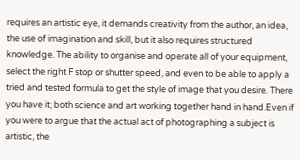requires an artistic eye, it demands creativity from the author, an idea, the use of imagination and skill, but it also requires structured knowledge. The ability to organise and operate all of your equipment, select the right F stop or shutter speed, and even to be able to apply a tried and tested formula to get the style of image that you desire. There you have it; both science and art working together hand in hand.Even if you were to argue that the actual act of photographing a subject is artistic, the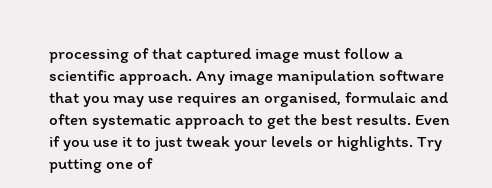processing of that captured image must follow a scientific approach. Any image manipulation software that you may use requires an organised, formulaic and often systematic approach to get the best results. Even if you use it to just tweak your levels or highlights. Try putting one of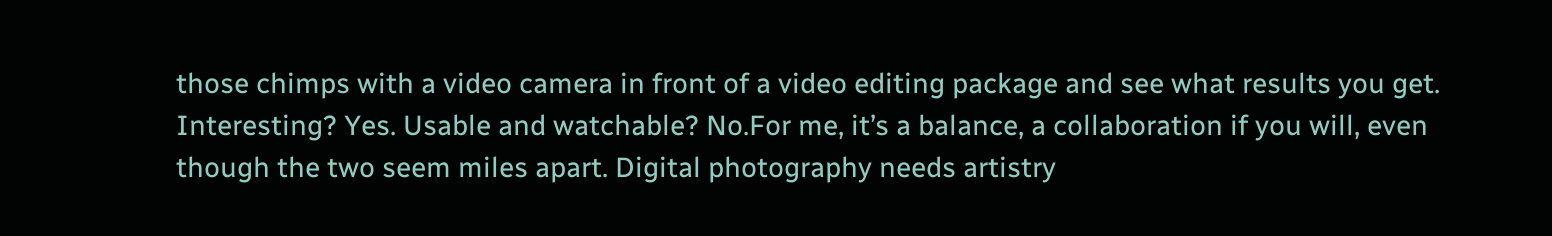those chimps with a video camera in front of a video editing package and see what results you get. Interesting? Yes. Usable and watchable? No.For me, it’s a balance, a collaboration if you will, even though the two seem miles apart. Digital photography needs artistry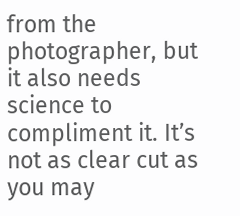from the photographer, but it also needs science to compliment it. It’s not as clear cut as you may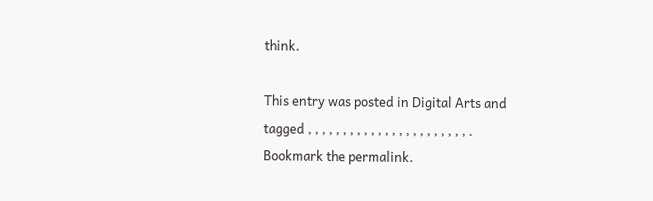think.

This entry was posted in Digital Arts and tagged , , , , , , , , , , , , , , , , , , , , , , , . Bookmark the permalink.